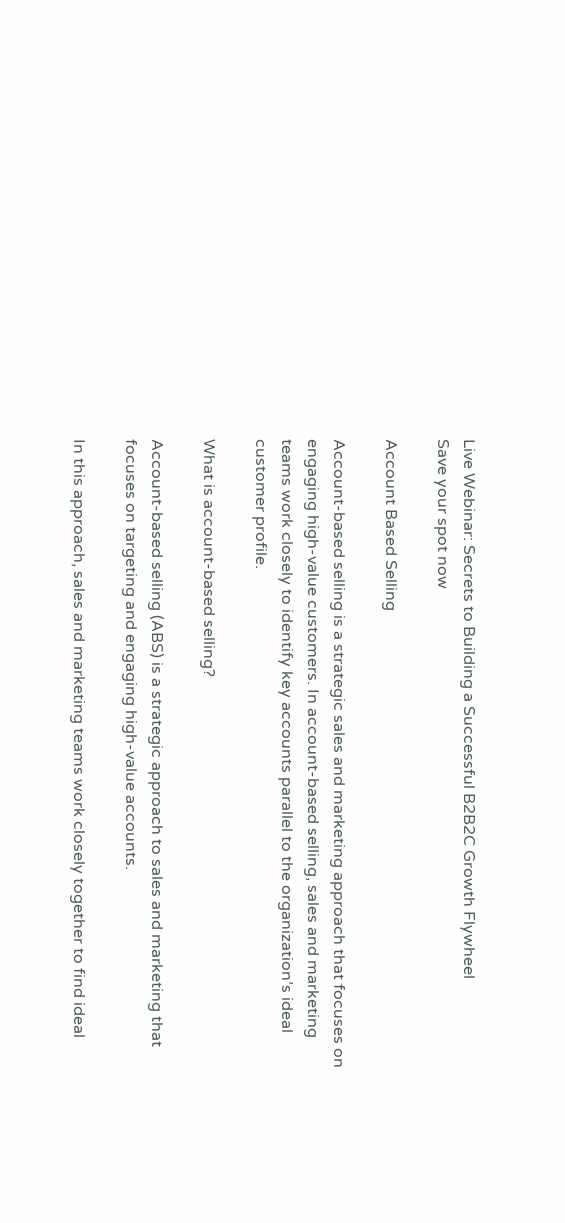Live Webinar: Secrets to Building a Successful B2B2C Growth Flywheel
Save your spot now

Account Based Selling

Account-based selling is a strategic sales and marketing approach that focuses on engaging high-value customers. In account-based selling, sales and marketing teams work closely to identify key accounts parallel to the organization’s ideal customer profile.

What is account-based selling?

Account-based selling (ABS) is a strategic approach to sales and marketing that focuses on targeting and engaging high-value accounts.

In this approach, sales and marketing teams work closely together to find ideal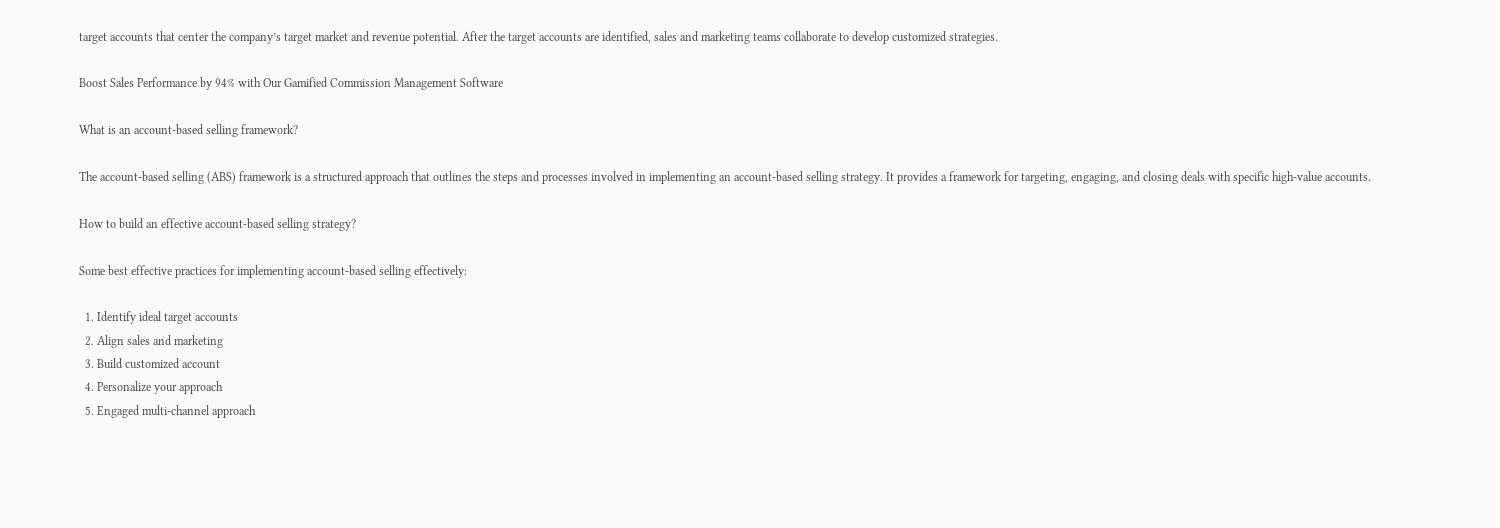target accounts that center the company’s target market and revenue potential. After the target accounts are identified, sales and marketing teams collaborate to develop customized strategies.

Boost Sales Performance by 94% with Our Gamified Commission Management Software

What is an account-based selling framework?

The account-based selling (ABS) framework is a structured approach that outlines the steps and processes involved in implementing an account-based selling strategy. It provides a framework for targeting, engaging, and closing deals with specific high-value accounts.

How to build an effective account-based selling strategy?

Some best effective practices for implementing account-based selling effectively:

  1. Identify ideal target accounts
  2. Align sales and marketing
  3. Build customized account
  4. Personalize your approach
  5. Engaged multi-channel approach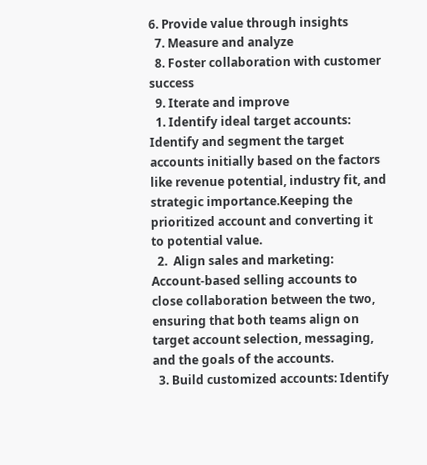6. Provide value through insights
  7. Measure and analyze
  8. Foster collaboration with customer success
  9. Iterate and improve
  1. Identify ideal target accounts: Identify and segment the target accounts initially based on the factors like revenue potential, industry fit, and strategic importance.Keeping the prioritized account and converting it to potential value.
  2.  Align sales and marketing: Account-based selling accounts to close collaboration between the two, ensuring that both teams align on target account selection, messaging, and the goals of the accounts.
  3. Build customized accounts: Identify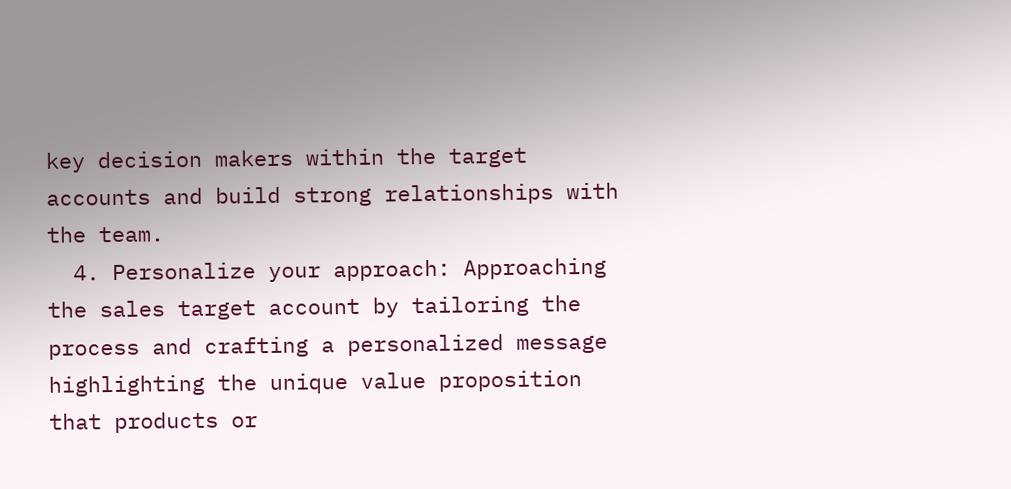key decision makers within the target accounts and build strong relationships with the team.
  4. Personalize your approach: Approaching the sales target account by tailoring the process and crafting a personalized message highlighting the unique value proposition that products or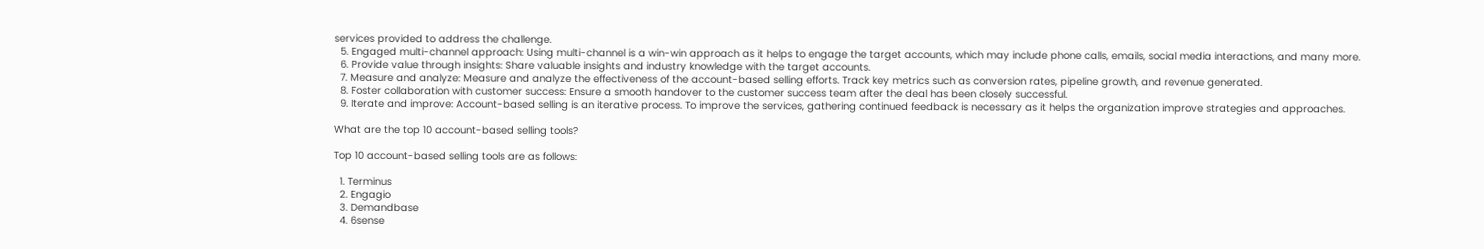services provided to address the challenge.
  5. Engaged multi-channel approach: Using multi-channel is a win-win approach as it helps to engage the target accounts, which may include phone calls, emails, social media interactions, and many more.
  6. Provide value through insights: Share valuable insights and industry knowledge with the target accounts.
  7. Measure and analyze: Measure and analyze the effectiveness of the account-based selling efforts. Track key metrics such as conversion rates, pipeline growth, and revenue generated.
  8. Foster collaboration with customer success: Ensure a smooth handover to the customer success team after the deal has been closely successful.
  9. Iterate and improve: Account-based selling is an iterative process. To improve the services, gathering continued feedback is necessary as it helps the organization improve strategies and approaches.

What are the top 10 account-based selling tools?

Top 10 account-based selling tools are as follows:

  1. Terminus
  2. Engagio
  3. Demandbase
  4. 6sense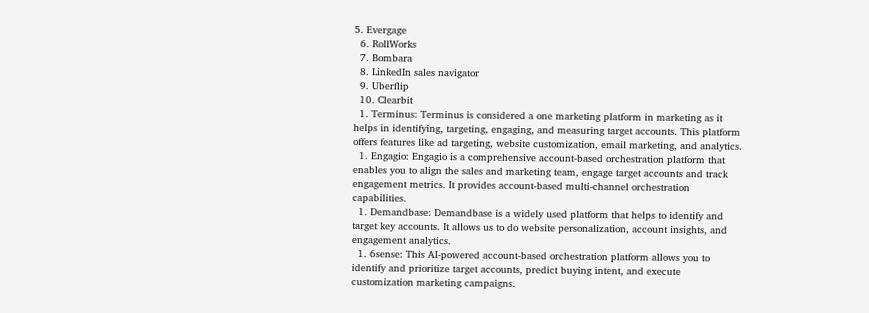5. Evergage
  6. RollWorks
  7. Bombara
  8. LinkedIn sales navigator
  9. Uberflip
  10. Clearbit
  1. Terminus: Terminus is considered a one marketing platform in marketing as it helps in identifying, targeting, engaging, and measuring target accounts. This platform offers features like ad targeting, website customization, email marketing, and analytics.
  1. Engagio: Engagio is a comprehensive account-based orchestration platform that enables you to align the sales and marketing team, engage target accounts and track engagement metrics. It provides account-based multi-channel orchestration capabilities.
  1. Demandbase: Demandbase is a widely used platform that helps to identify and target key accounts. It allows us to do website personalization, account insights, and engagement analytics.
  1. 6sense: This AI-powered account-based orchestration platform allows you to identify and prioritize target accounts, predict buying intent, and execute customization marketing campaigns.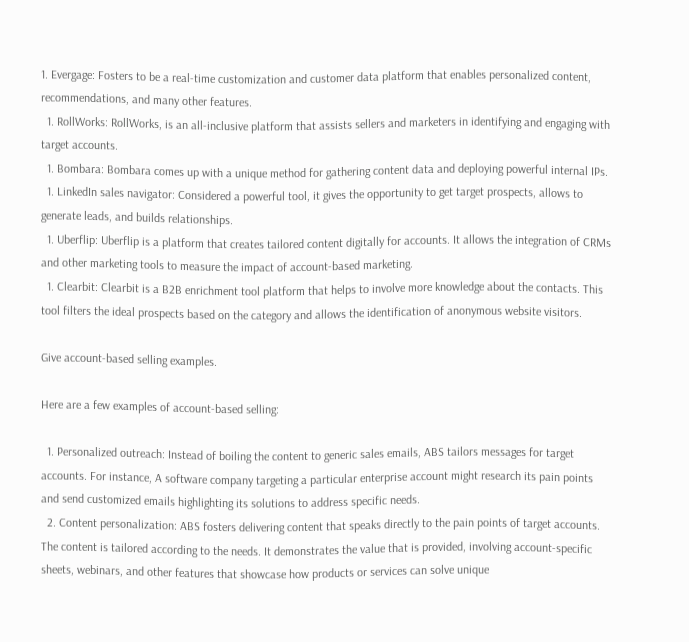1. Evergage: Fosters to be a real-time customization and customer data platform that enables personalized content, recommendations, and many other features.
  1. RollWorks: RollWorks, is an all-inclusive platform that assists sellers and marketers in identifying and engaging with target accounts.
  1. Bombara: Bombara comes up with a unique method for gathering content data and deploying powerful internal IPs.
  1. LinkedIn sales navigator: Considered a powerful tool, it gives the opportunity to get target prospects, allows to generate leads, and builds relationships.
  1. Uberflip: Uberflip is a platform that creates tailored content digitally for accounts. It allows the integration of CRMs and other marketing tools to measure the impact of account-based marketing.
  1. Clearbit: Clearbit is a B2B enrichment tool platform that helps to involve more knowledge about the contacts. This tool filters the ideal prospects based on the category and allows the identification of anonymous website visitors.

Give account-based selling examples.

Here are a few examples of account-based selling:

  1. Personalized outreach: Instead of boiling the content to generic sales emails, ABS tailors messages for target accounts. For instance, A software company targeting a particular enterprise account might research its pain points and send customized emails highlighting its solutions to address specific needs.
  2. Content personalization: ABS fosters delivering content that speaks directly to the pain points of target accounts. The content is tailored according to the needs. It demonstrates the value that is provided, involving account-specific sheets, webinars, and other features that showcase how products or services can solve unique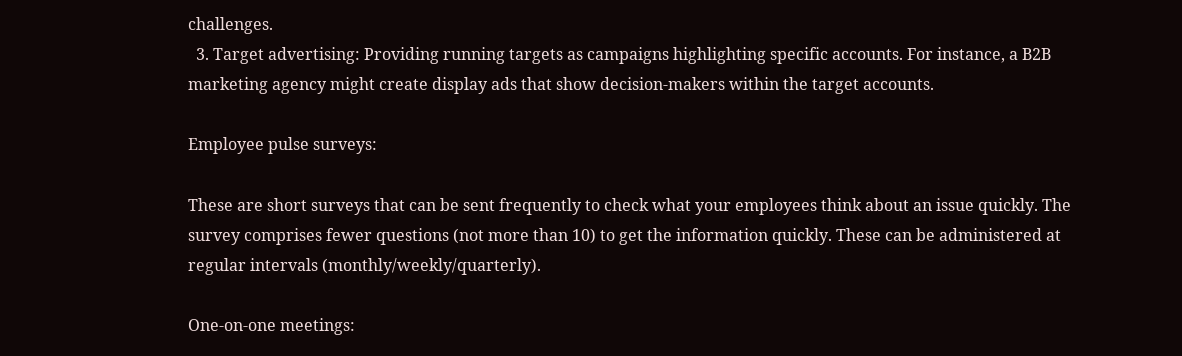challenges.
  3. Target advertising: Providing running targets as campaigns highlighting specific accounts. For instance, a B2B marketing agency might create display ads that show decision-makers within the target accounts.

Employee pulse surveys:

These are short surveys that can be sent frequently to check what your employees think about an issue quickly. The survey comprises fewer questions (not more than 10) to get the information quickly. These can be administered at regular intervals (monthly/weekly/quarterly).

One-on-one meetings: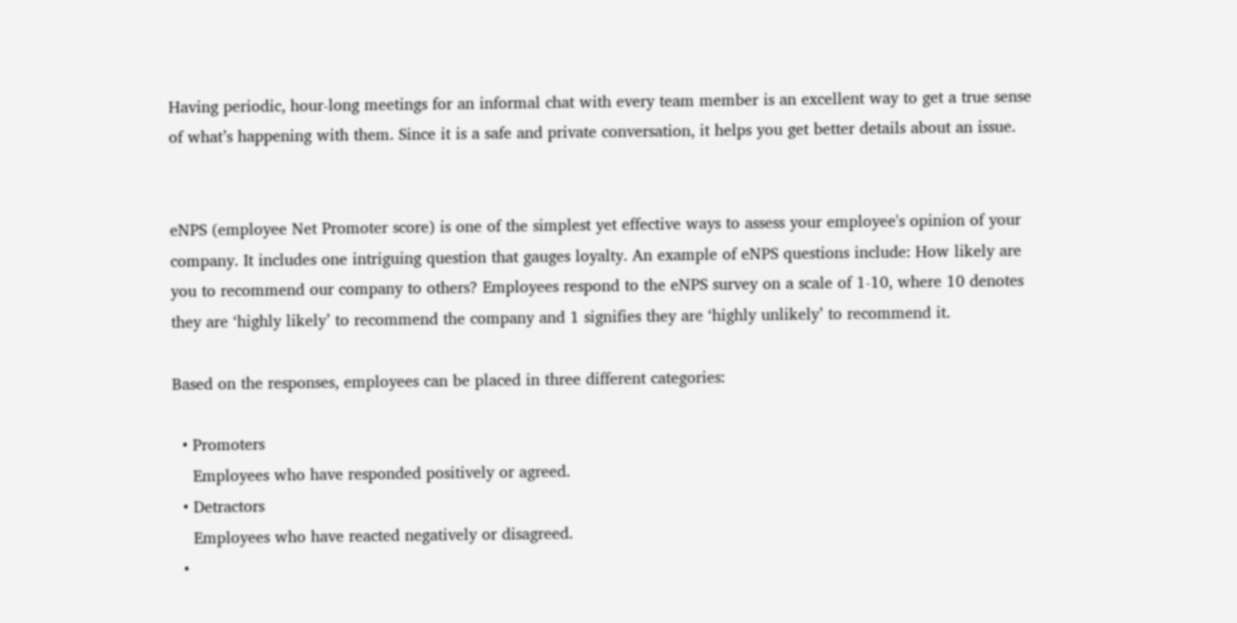Having periodic, hour-long meetings for an informal chat with every team member is an excellent way to get a true sense of what’s happening with them. Since it is a safe and private conversation, it helps you get better details about an issue.


eNPS (employee Net Promoter score) is one of the simplest yet effective ways to assess your employee's opinion of your company. It includes one intriguing question that gauges loyalty. An example of eNPS questions include: How likely are you to recommend our company to others? Employees respond to the eNPS survey on a scale of 1-10, where 10 denotes they are ‘highly likely’ to recommend the company and 1 signifies they are ‘highly unlikely’ to recommend it.

Based on the responses, employees can be placed in three different categories:

  • Promoters
    Employees who have responded positively or agreed.
  • Detractors
    Employees who have reacted negatively or disagreed.
  •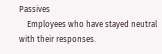Passives
    Employees who have stayed neutral with their responses.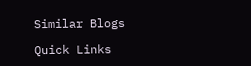Similar Blogs

Quick Links